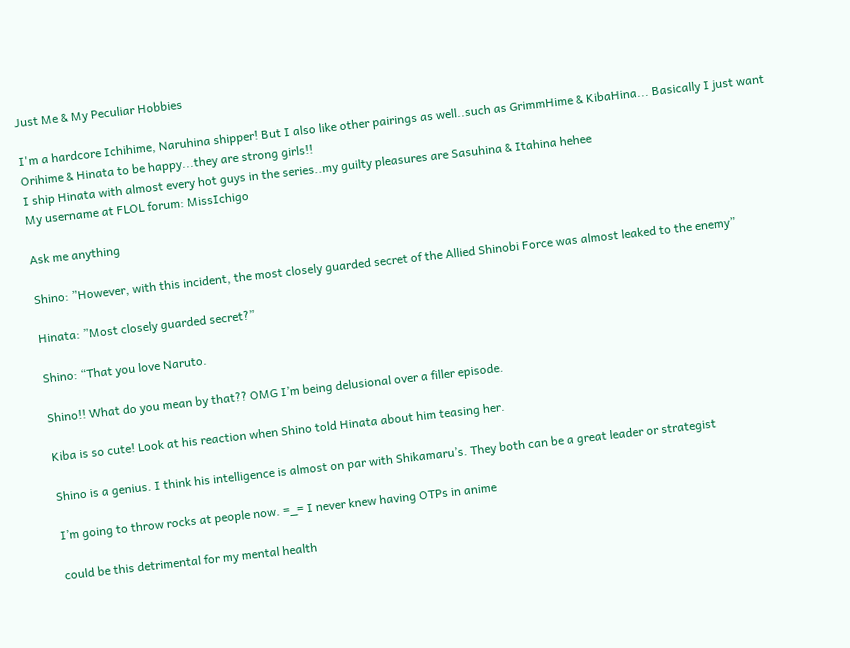Just Me & My Peculiar Hobbies

I'm a hardcore Ichihime, Naruhina shipper! But I also like other pairings as well..such as GrimmHime & KibaHina... Basically I just want Orihime & Hinata to be happy...they are strong girls!!
I ship Hinata with almost every hot guys in the series..my guilty pleasures are Sasuhina & Itahina hehee
My username at FLOL forum: MissIchigo

Ask me anything

Shino: ”However, with this incident, the most closely guarded secret of the Allied Shinobi Force was almost leaked to the enemy”

Hinata: ”Most closely guarded secret?”

Shino: “That you love Naruto.

Shino!! What do you mean by that?? OMG I’m being delusional over a filler episode.

Kiba is so cute! Look at his reaction when Shino told Hinata about him teasing her.

Shino is a genius. I think his intelligence is almost on par with Shikamaru’s. They both can be a great leader or strategist

I’m going to throw rocks at people now. =_= I never knew having OTPs in anime

could be this detrimental for my mental health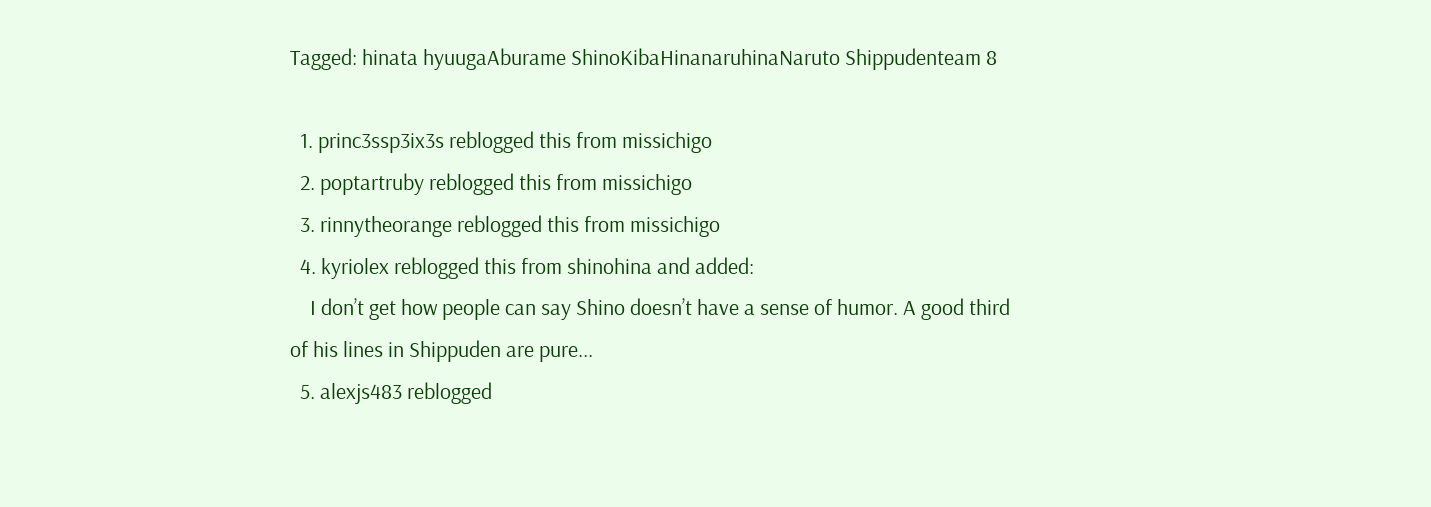Tagged: hinata hyuugaAburame ShinoKibaHinanaruhinaNaruto Shippudenteam 8

  1. princ3ssp3ix3s reblogged this from missichigo
  2. poptartruby reblogged this from missichigo
  3. rinnytheorange reblogged this from missichigo
  4. kyriolex reblogged this from shinohina and added:
    I don’t get how people can say Shino doesn’t have a sense of humor. A good third of his lines in Shippuden are pure...
  5. alexjs483 reblogged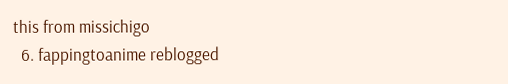this from missichigo
  6. fappingtoanime reblogged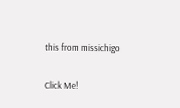this from missichigo

Click Me!